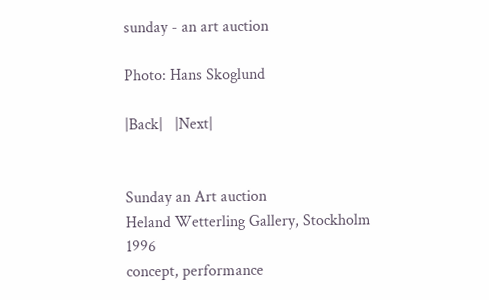sunday - an art auction

Photo: Hans Skoglund

|Back|   |Next|


Sunday an Art auction
Heland Wetterling Gallery, Stockholm 1996
concept, performance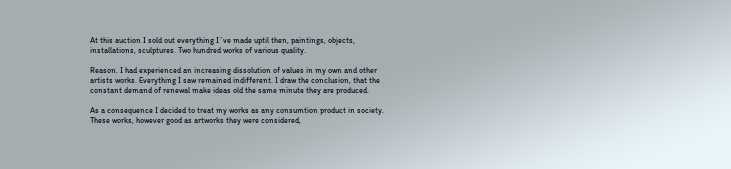At this auction I sold out everything I´ve made uptil then, paintings, objects, installations, sculptures. Two hundred works of various quality.

Reason. I had experienced an increasing dissolution of values in my own and other artists works. Everything I saw remained indifferent. I draw the conclusion, that the constant demand of renewal make ideas old the same minute they are produced.

As a consequence I decided to treat my works as any consumtion product in society. These works, however good as artworks they were considered,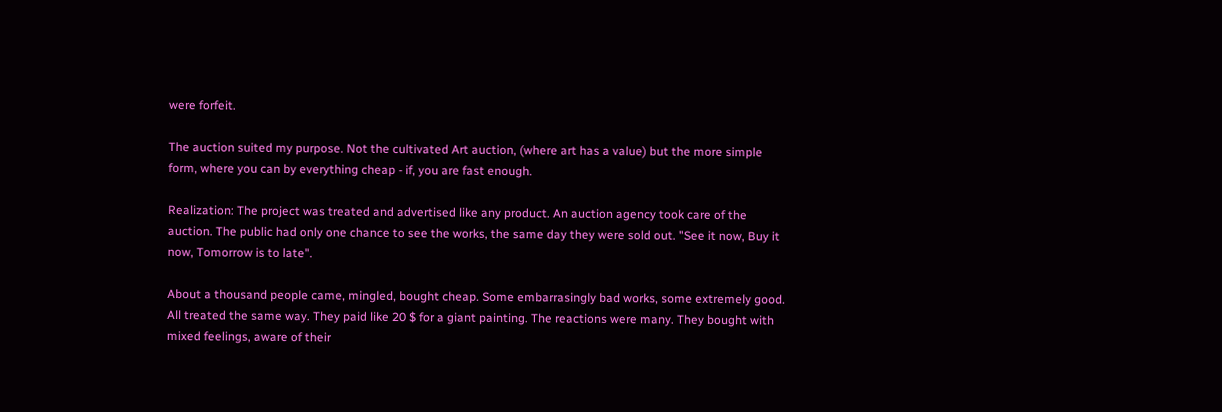were forfeit.

The auction suited my purpose. Not the cultivated Art auction, (where art has a value) but the more simple form, where you can by everything cheap - if, you are fast enough.

Realization: The project was treated and advertised like any product. An auction agency took care of the auction. The public had only one chance to see the works, the same day they were sold out. "See it now, Buy it now, Tomorrow is to late".

About a thousand people came, mingled, bought cheap. Some embarrasingly bad works, some extremely good. All treated the same way. They paid like 20 $ for a giant painting. The reactions were many. They bought with mixed feelings, aware of their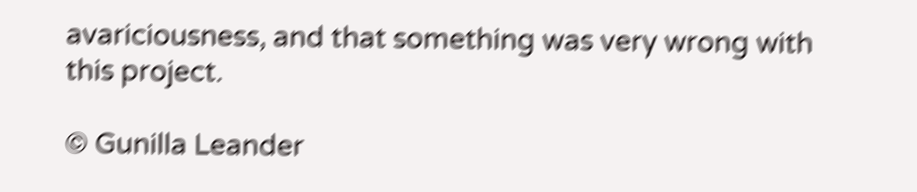avariciousness, and that something was very wrong with this project.

© Gunilla Leander